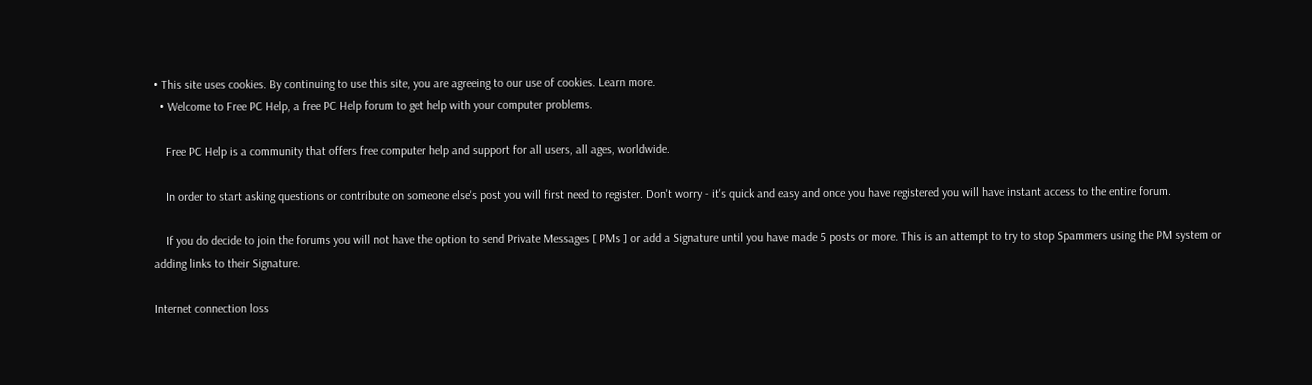• This site uses cookies. By continuing to use this site, you are agreeing to our use of cookies. Learn more.
  • Welcome to Free PC Help, a free PC Help forum to get help with your computer problems.

    Free PC Help is a community that offers free computer help and support for all users, all ages, worldwide.

    In order to start asking questions or contribute on someone else's post you will first need to register. Don't worry - it's quick and easy and once you have registered you will have instant access to the entire forum.

    If you do decide to join the forums you will not have the option to send Private Messages [ PMs ] or add a Signature until you have made 5 posts or more. This is an attempt to try to stop Spammers using the PM system or adding links to their Signature.

Internet connection loss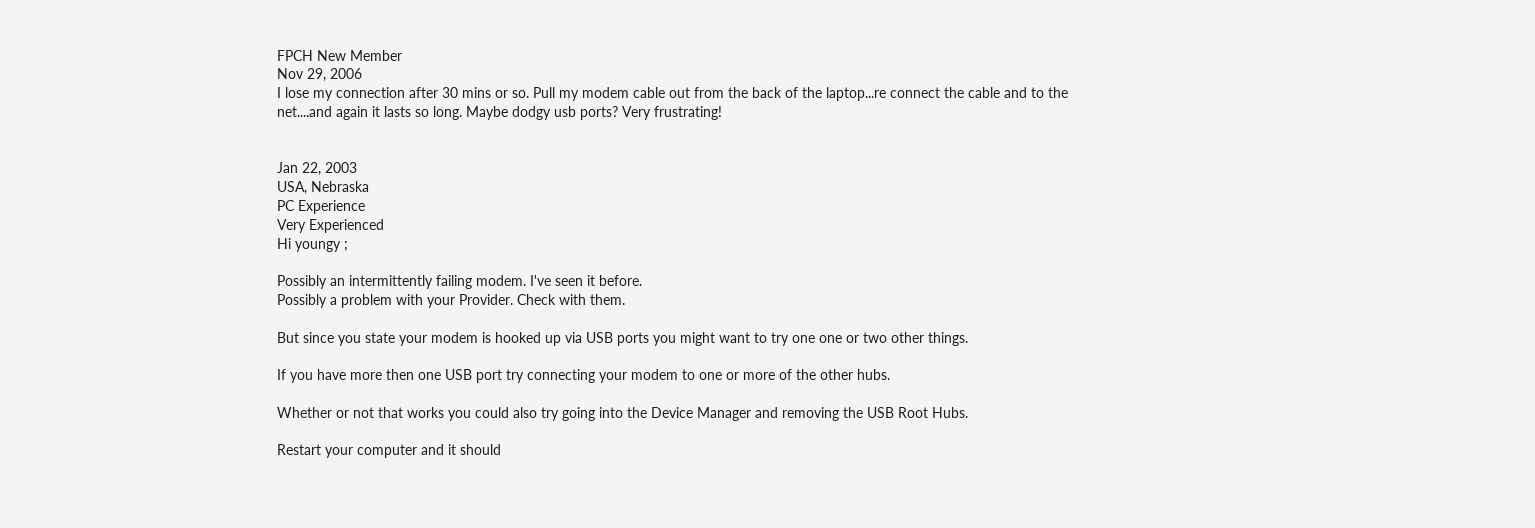FPCH New Member
Nov 29, 2006
I lose my connection after 30 mins or so. Pull my modem cable out from the back of the laptop...re connect the cable and to the net....and again it lasts so long. Maybe dodgy usb ports? Very frustrating!


Jan 22, 2003
USA, Nebraska
PC Experience
Very Experienced
Hi youngy ;

Possibly an intermittently failing modem. I've seen it before.
Possibly a problem with your Provider. Check with them.

But since you state your modem is hooked up via USB ports you might want to try one one or two other things.

If you have more then one USB port try connecting your modem to one or more of the other hubs.

Whether or not that works you could also try going into the Device Manager and removing the USB Root Hubs.

Restart your computer and it should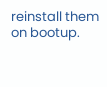reinstall them on bootup.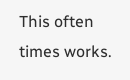This often times works.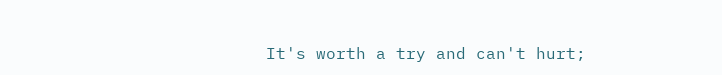It's worth a try and can't hurt;